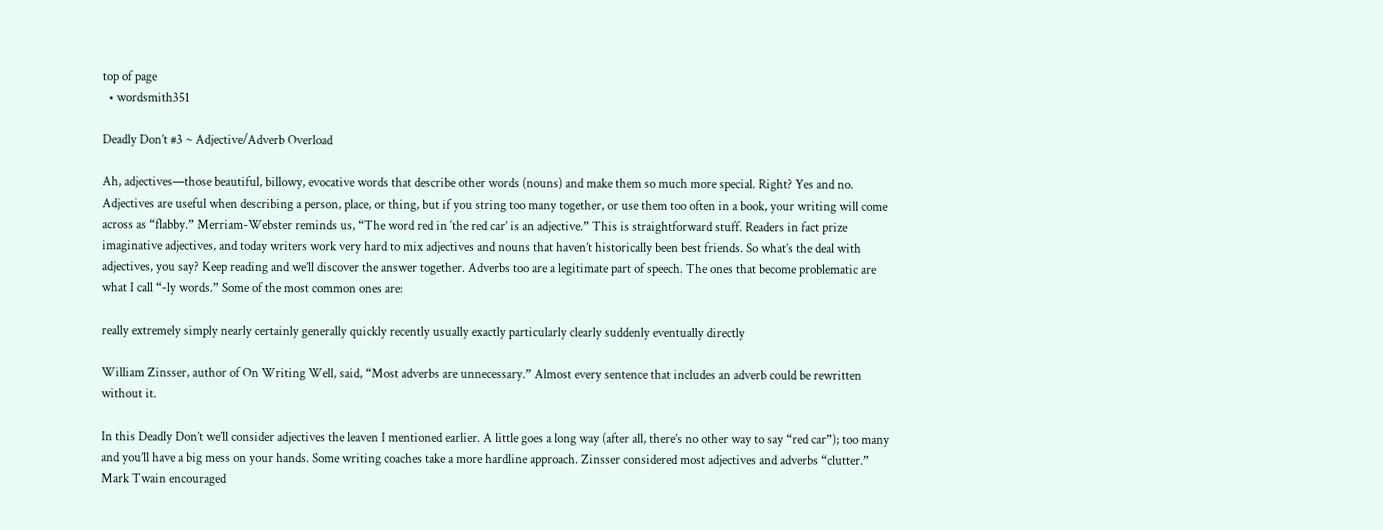top of page
  • wordsmith351

Deadly Don’t #3 ~ Adjective/Adverb Overload

Ah, adjectives—those beautiful, billowy, evocative words that describe other words (nouns) and make them so much more special. Right? Yes and no. Adjectives are useful when describing a person, place, or thing, but if you string too many together, or use them too often in a book, your writing will come across as “flabby.” Merriam-Webster reminds us, “The word red in ‘the red car’ is an adjective.” This is straightforward stuff. Readers in fact prize imaginative adjectives, and today writers work very hard to mix adjectives and nouns that haven’t historically been best friends. So what’s the deal with adjectives, you say? Keep reading and we’ll discover the answer together. Adverbs too are a legitimate part of speech. The ones that become problematic are what I call “-ly words.” Some of the most common ones are:

really extremely simply nearly certainly generally quickly recently usually exactly particularly clearly suddenly eventually directly

William Zinsser, author of On Writing Well, said, “Most adverbs are unnecessary.” Almost every sentence that includes an adverb could be rewritten without it.

In this Deadly Don’t we’ll consider adjectives the leaven I mentioned earlier. A little goes a long way (after all, there’s no other way to say “red car”); too many and you’ll have a big mess on your hands. Some writing coaches take a more hardline approach. Zinsser considered most adjectives and adverbs “clutter.” Mark Twain encouraged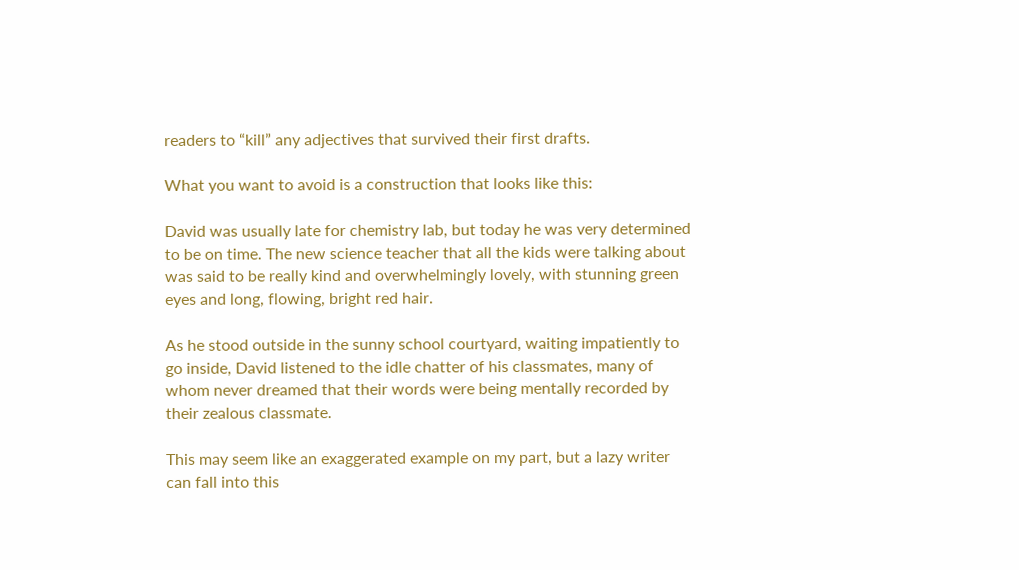readers to “kill” any adjectives that survived their first drafts.

What you want to avoid is a construction that looks like this:

David was usually late for chemistry lab, but today he was very determined to be on time. The new science teacher that all the kids were talking about was said to be really kind and overwhelmingly lovely, with stunning green eyes and long, flowing, bright red hair.

As he stood outside in the sunny school courtyard, waiting impatiently to go inside, David listened to the idle chatter of his classmates, many of whom never dreamed that their words were being mentally recorded by their zealous classmate.

This may seem like an exaggerated example on my part, but a lazy writer can fall into this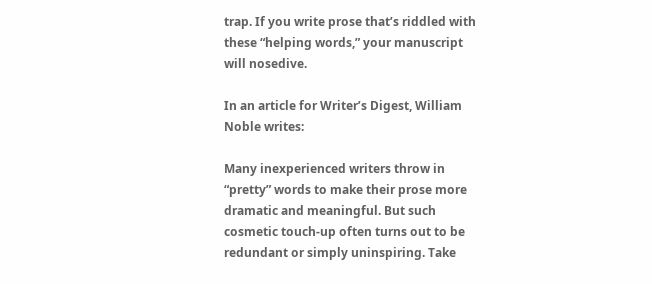trap. If you write prose that’s riddled with these “helping words,” your manuscript will nosedive.

In an article for Writer’s Digest, William Noble writes:

Many inexperienced writers throw in “pretty” words to make their prose more dramatic and meaningful. But such cosmetic touch-up often turns out to be redundant or simply uninspiring. Take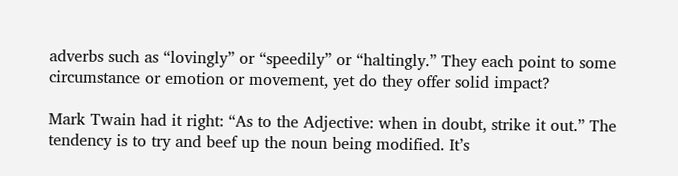adverbs such as “lovingly” or “speedily” or “haltingly.” They each point to some circumstance or emotion or movement, yet do they offer solid impact?

Mark Twain had it right: “As to the Adjective: when in doubt, strike it out.” The tendency is to try and beef up the noun being modified. It’s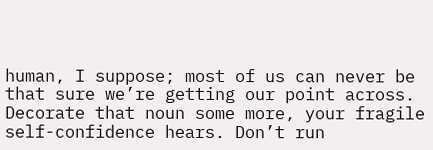human, I suppose; most of us can never be that sure we’re getting our point across. Decorate that noun some more, your fragile self-confidence hears. Don’t run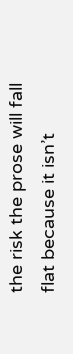the risk the prose will fall flat because it isn’t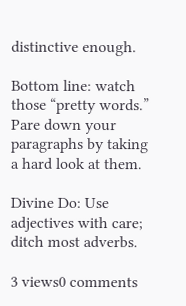distinctive enough.

Bottom line: watch those “pretty words.” Pare down your paragraphs by taking a hard look at them.

Divine Do: Use adjectives with care; ditch most adverbs.

3 views0 comments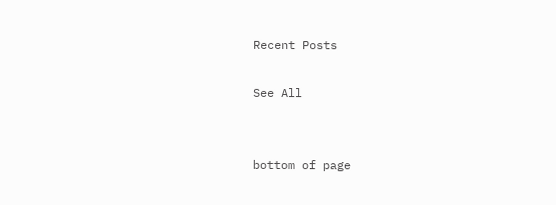Recent Posts

See All


bottom of page